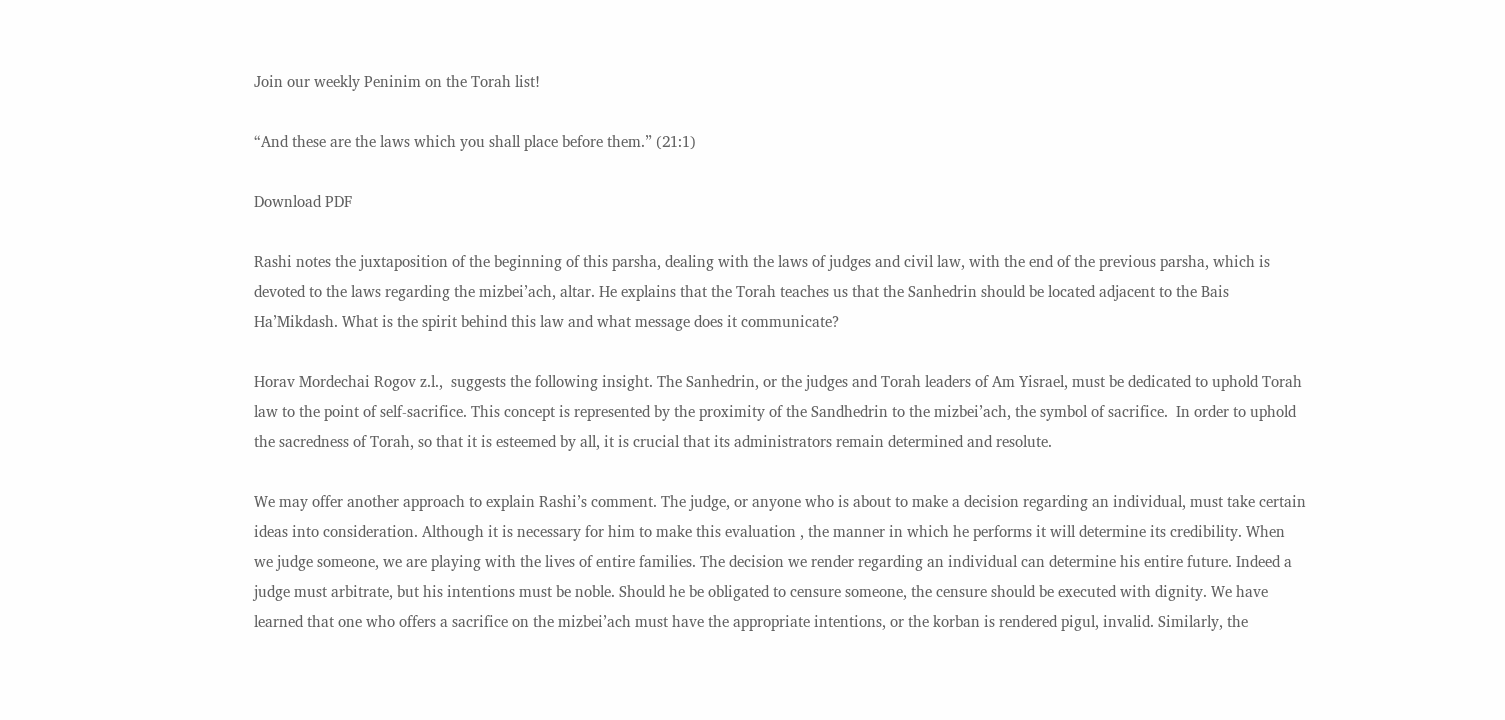Join our weekly Peninim on the Torah list!

“And these are the laws which you shall place before them.” (21:1)

Download PDF

Rashi notes the juxtaposition of the beginning of this parsha, dealing with the laws of judges and civil law, with the end of the previous parsha, which is devoted to the laws regarding the mizbei’ach, altar. He explains that the Torah teaches us that the Sanhedrin should be located adjacent to the Bais Ha’Mikdash. What is the spirit behind this law and what message does it communicate?

Horav Mordechai Rogov z.l.,  suggests the following insight. The Sanhedrin, or the judges and Torah leaders of Am Yisrael, must be dedicated to uphold Torah law to the point of self-sacrifice. This concept is represented by the proximity of the Sandhedrin to the mizbei’ach, the symbol of sacrifice.  In order to uphold the sacredness of Torah, so that it is esteemed by all, it is crucial that its administrators remain determined and resolute.

We may offer another approach to explain Rashi’s comment. The judge, or anyone who is about to make a decision regarding an individual, must take certain ideas into consideration. Although it is necessary for him to make this evaluation , the manner in which he performs it will determine its credibility. When we judge someone, we are playing with the lives of entire families. The decision we render regarding an individual can determine his entire future. Indeed a judge must arbitrate, but his intentions must be noble. Should he be obligated to censure someone, the censure should be executed with dignity. We have learned that one who offers a sacrifice on the mizbei’ach must have the appropriate intentions, or the korban is rendered pigul, invalid. Similarly, the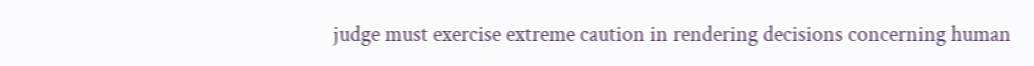judge must exercise extreme caution in rendering decisions concerning human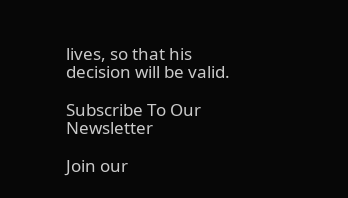lives, so that his decision will be valid.

Subscribe To Our Newsletter

Join our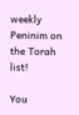weekly Peninim on the Torah list!

You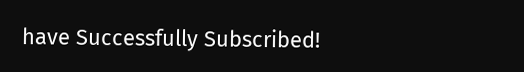have Successfully Subscribed!